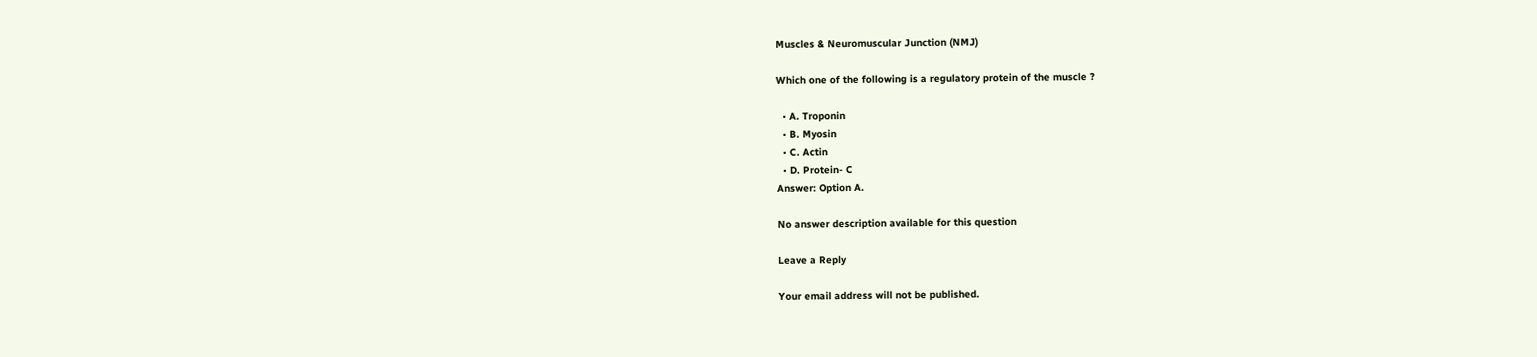Muscles & Neuromuscular Junction (NMJ)

Which one of the following is a regulatory protein of the muscle ?

  • A. Troponin
  • B. Myosin
  • C. Actin
  • D. Protein- C
Answer: Option A.

No answer description available for this question

Leave a Reply

Your email address will not be published.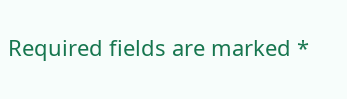Required fields are marked *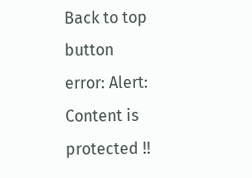Back to top button
error: Alert: Content is protected !!